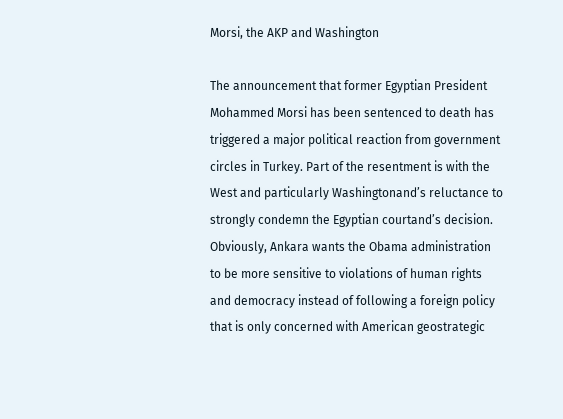Morsi, the AKP and Washington

The announcement that former Egyptian President Mohammed Morsi has been sentenced to death has triggered a major political reaction from government circles in Turkey. Part of the resentment is with the West and particularly Washingtonand’s reluctance to strongly condemn the Egyptian courtand’s decision. Obviously, Ankara wants the Obama administration to be more sensitive to violations of human rights and democracy instead of following a foreign policy that is only concerned with American geostrategic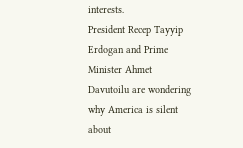interests.
President Recep Tayyip Erdogan and Prime Minister Ahmet Davutoilu are wondering why America is silent about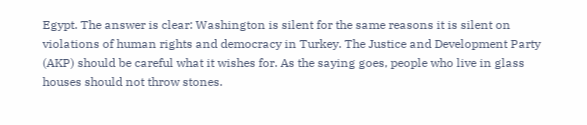Egypt. The answer is clear: Washington is silent for the same reasons it is silent on violations of human rights and democracy in Turkey. The Justice and Development Party (AKP) should be careful what it wishes for. As the saying goes, people who live in glass houses should not throw stones.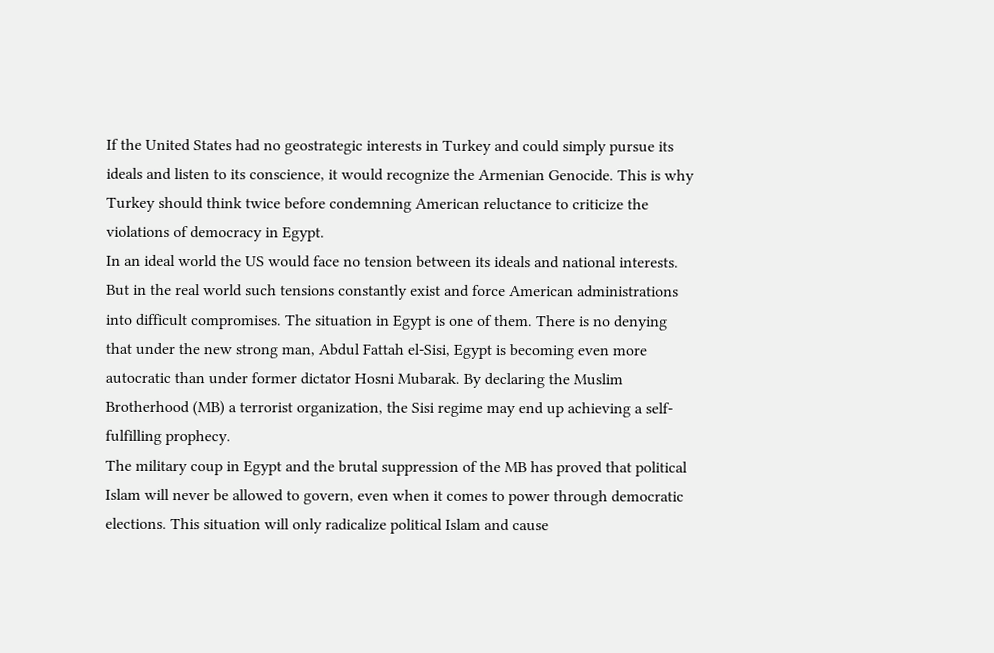If the United States had no geostrategic interests in Turkey and could simply pursue its ideals and listen to its conscience, it would recognize the Armenian Genocide. This is why Turkey should think twice before condemning American reluctance to criticize the violations of democracy in Egypt.
In an ideal world the US would face no tension between its ideals and national interests. But in the real world such tensions constantly exist and force American administrations into difficult compromises. The situation in Egypt is one of them. There is no denying that under the new strong man, Abdul Fattah el-Sisi, Egypt is becoming even more autocratic than under former dictator Hosni Mubarak. By declaring the Muslim Brotherhood (MB) a terrorist organization, the Sisi regime may end up achieving a self-fulfilling prophecy.
The military coup in Egypt and the brutal suppression of the MB has proved that political Islam will never be allowed to govern, even when it comes to power through democratic elections. This situation will only radicalize political Islam and cause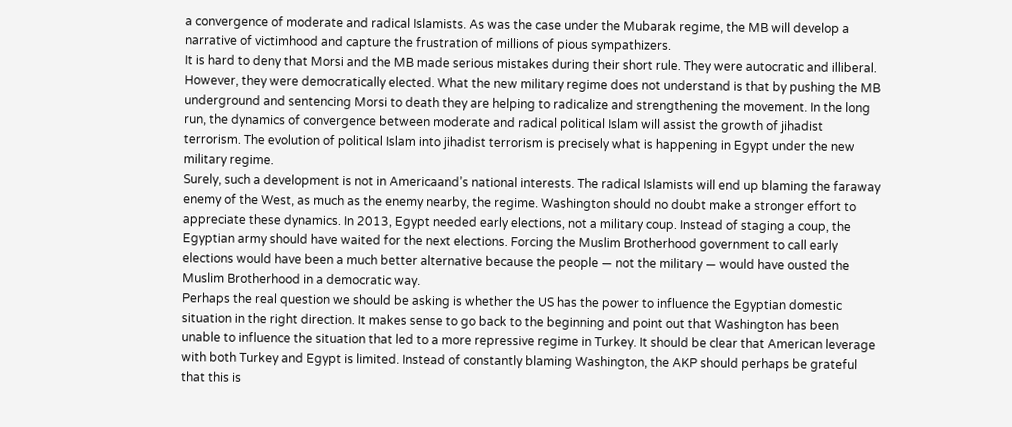a convergence of moderate and radical Islamists. As was the case under the Mubarak regime, the MB will develop a narrative of victimhood and capture the frustration of millions of pious sympathizers.
It is hard to deny that Morsi and the MB made serious mistakes during their short rule. They were autocratic and illiberal. However, they were democratically elected. What the new military regime does not understand is that by pushing the MB underground and sentencing Morsi to death they are helping to radicalize and strengthening the movement. In the long run, the dynamics of convergence between moderate and radical political Islam will assist the growth of jihadist terrorism. The evolution of political Islam into jihadist terrorism is precisely what is happening in Egypt under the new military regime.
Surely, such a development is not in Americaand’s national interests. The radical Islamists will end up blaming the faraway enemy of the West, as much as the enemy nearby, the regime. Washington should no doubt make a stronger effort to appreciate these dynamics. In 2013, Egypt needed early elections, not a military coup. Instead of staging a coup, the Egyptian army should have waited for the next elections. Forcing the Muslim Brotherhood government to call early elections would have been a much better alternative because the people — not the military — would have ousted the Muslim Brotherhood in a democratic way.
Perhaps the real question we should be asking is whether the US has the power to influence the Egyptian domestic situation in the right direction. It makes sense to go back to the beginning and point out that Washington has been unable to influence the situation that led to a more repressive regime in Turkey. It should be clear that American leverage with both Turkey and Egypt is limited. Instead of constantly blaming Washington, the AKP should perhaps be grateful that this is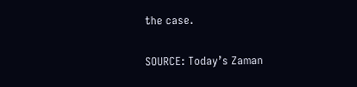the case.

SOURCE: Today’s Zaman